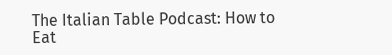The Italian Table Podcast: How to Eat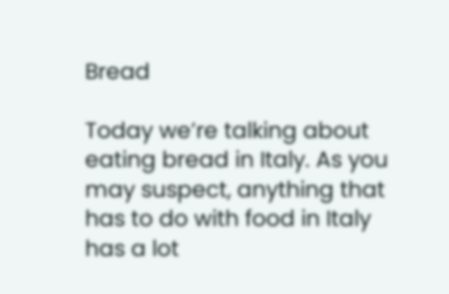Bread

Today we’re talking about eating bread in Italy. As you may suspect, anything that has to do with food in Italy has a lot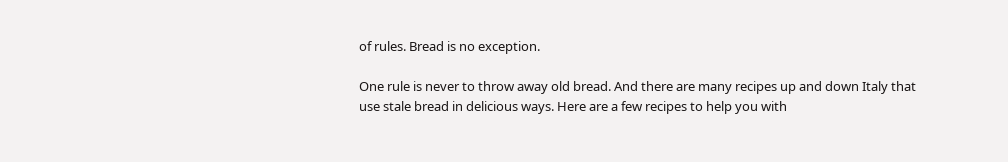of rules. Bread is no exception.

One rule is never to throw away old bread. And there are many recipes up and down Italy that use stale bread in delicious ways. Here are a few recipes to help you with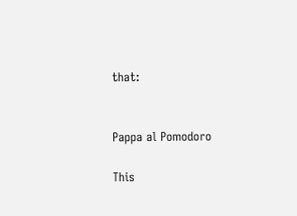that:


Pappa al Pomodoro

This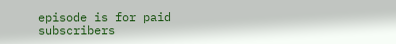episode is for paid subscribers